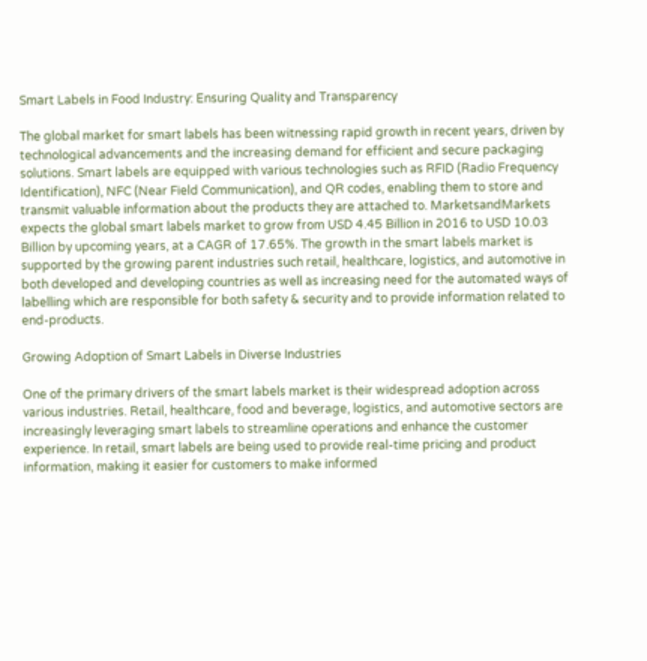Smart Labels in Food Industry: Ensuring Quality and Transparency

The global market for smart labels has been witnessing rapid growth in recent years, driven by technological advancements and the increasing demand for efficient and secure packaging solutions. Smart labels are equipped with various technologies such as RFID (Radio Frequency Identification), NFC (Near Field Communication), and QR codes, enabling them to store and transmit valuable information about the products they are attached to. MarketsandMarkets expects the global smart labels market to grow from USD 4.45 Billion in 2016 to USD 10.03 Billion by upcoming years, at a CAGR of 17.65%. The growth in the smart labels market is supported by the growing parent industries such retail, healthcare, logistics, and automotive in both developed and developing countries as well as increasing need for the automated ways of labelling which are responsible for both safety & security and to provide information related to end-products.

Growing Adoption of Smart Labels in Diverse Industries

One of the primary drivers of the smart labels market is their widespread adoption across various industries. Retail, healthcare, food and beverage, logistics, and automotive sectors are increasingly leveraging smart labels to streamline operations and enhance the customer experience. In retail, smart labels are being used to provide real-time pricing and product information, making it easier for customers to make informed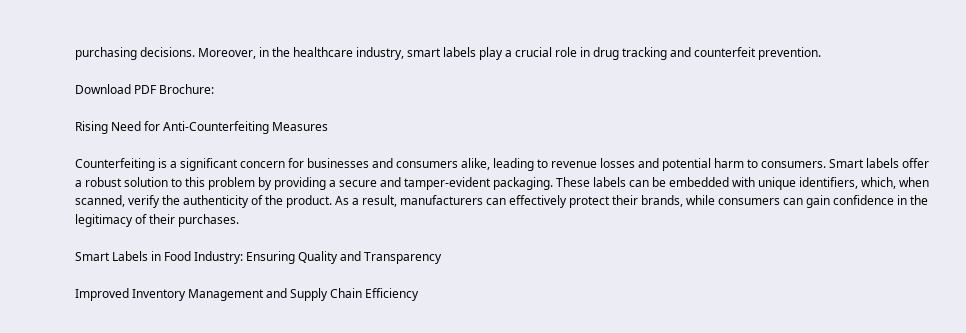purchasing decisions. Moreover, in the healthcare industry, smart labels play a crucial role in drug tracking and counterfeit prevention.

Download PDF Brochure:

Rising Need for Anti-Counterfeiting Measures

Counterfeiting is a significant concern for businesses and consumers alike, leading to revenue losses and potential harm to consumers. Smart labels offer a robust solution to this problem by providing a secure and tamper-evident packaging. These labels can be embedded with unique identifiers, which, when scanned, verify the authenticity of the product. As a result, manufacturers can effectively protect their brands, while consumers can gain confidence in the legitimacy of their purchases.

Smart Labels in Food Industry: Ensuring Quality and Transparency

Improved Inventory Management and Supply Chain Efficiency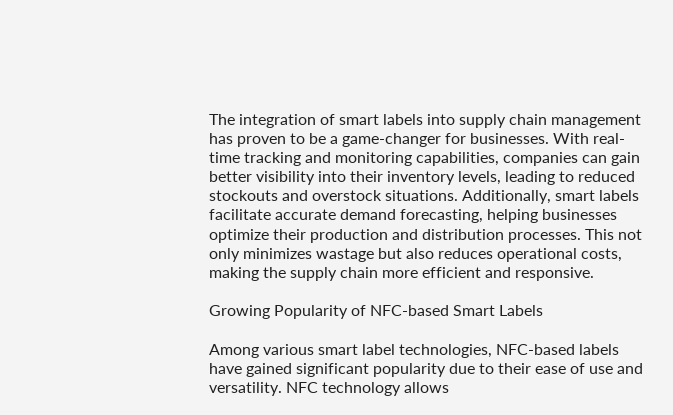The integration of smart labels into supply chain management has proven to be a game-changer for businesses. With real-time tracking and monitoring capabilities, companies can gain better visibility into their inventory levels, leading to reduced stockouts and overstock situations. Additionally, smart labels facilitate accurate demand forecasting, helping businesses optimize their production and distribution processes. This not only minimizes wastage but also reduces operational costs, making the supply chain more efficient and responsive.

Growing Popularity of NFC-based Smart Labels

Among various smart label technologies, NFC-based labels have gained significant popularity due to their ease of use and versatility. NFC technology allows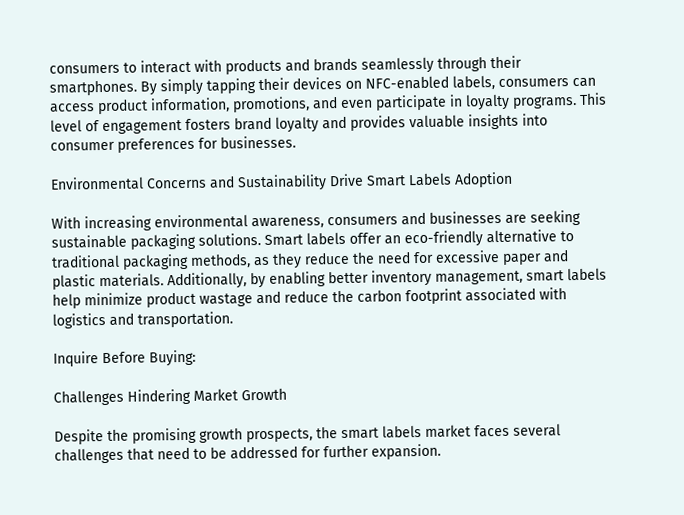consumers to interact with products and brands seamlessly through their smartphones. By simply tapping their devices on NFC-enabled labels, consumers can access product information, promotions, and even participate in loyalty programs. This level of engagement fosters brand loyalty and provides valuable insights into consumer preferences for businesses.

Environmental Concerns and Sustainability Drive Smart Labels Adoption

With increasing environmental awareness, consumers and businesses are seeking sustainable packaging solutions. Smart labels offer an eco-friendly alternative to traditional packaging methods, as they reduce the need for excessive paper and plastic materials. Additionally, by enabling better inventory management, smart labels help minimize product wastage and reduce the carbon footprint associated with logistics and transportation.

Inquire Before Buying:

Challenges Hindering Market Growth

Despite the promising growth prospects, the smart labels market faces several challenges that need to be addressed for further expansion.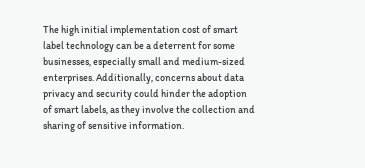The high initial implementation cost of smart label technology can be a deterrent for some businesses, especially small and medium-sized enterprises. Additionally, concerns about data privacy and security could hinder the adoption of smart labels, as they involve the collection and sharing of sensitive information.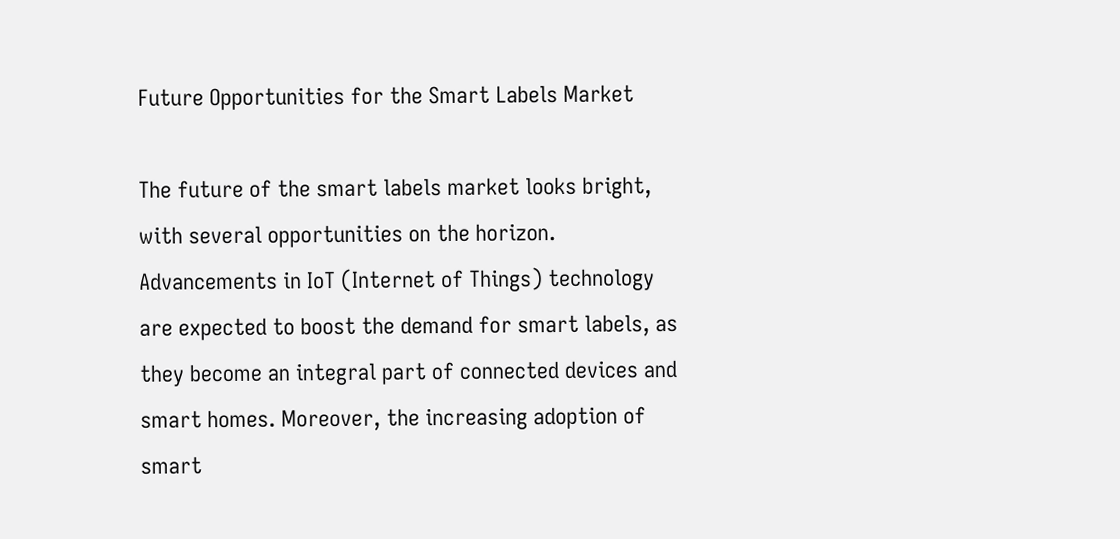Future Opportunities for the Smart Labels Market

The future of the smart labels market looks bright, with several opportunities on the horizon. Advancements in IoT (Internet of Things) technology are expected to boost the demand for smart labels, as they become an integral part of connected devices and smart homes. Moreover, the increasing adoption of smart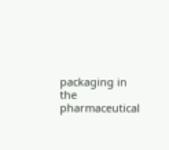packaging in the pharmaceutical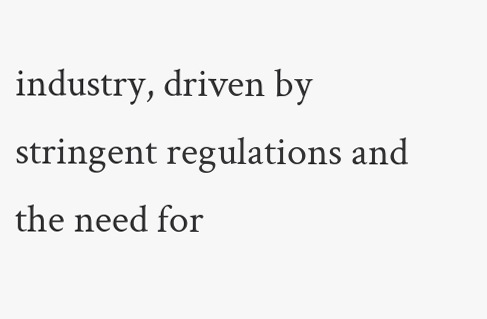industry, driven by stringent regulations and the need for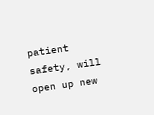patient safety, will open up new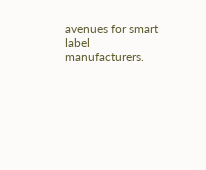avenues for smart label manufacturers.